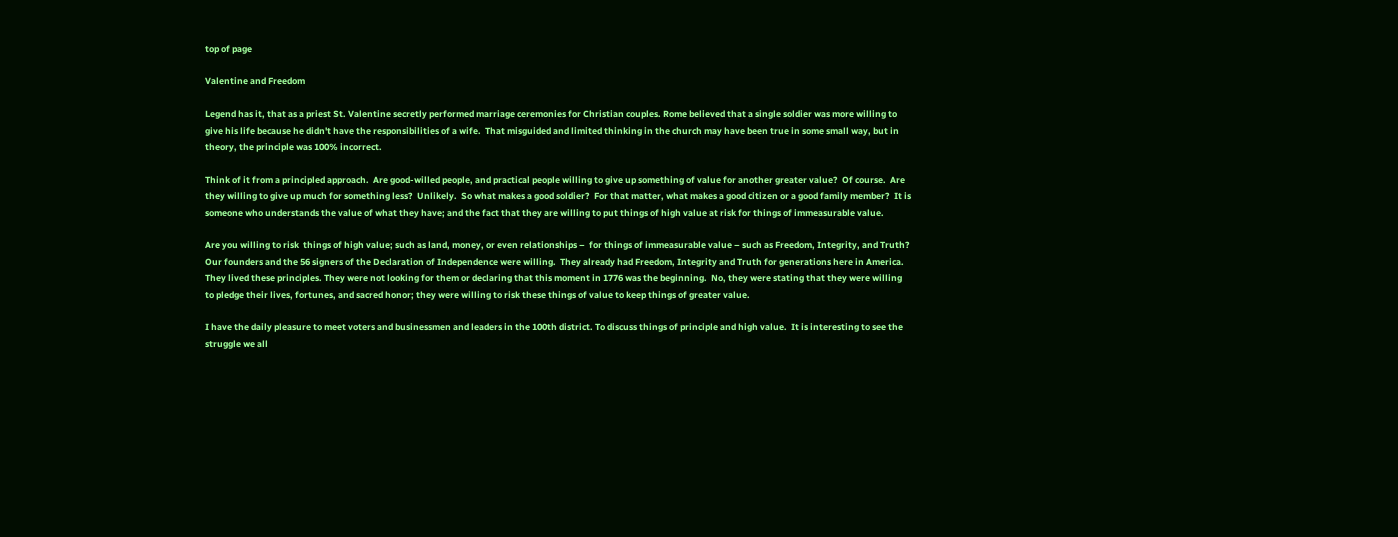top of page

Valentine and Freedom

Legend has it, that as a priest St. Valentine secretly performed marriage ceremonies for Christian couples. Rome believed that a single soldier was more willing to give his life because he didn't have the responsibilities of a wife.  That misguided and limited thinking in the church may have been true in some small way, but in theory, the principle was 100% incorrect.

Think of it from a principled approach.  Are good-willed people, and practical people willing to give up something of value for another greater value?  Of course.  Are they willing to give up much for something less?  Unlikely.  So what makes a good soldier?  For that matter, what makes a good citizen or a good family member?  It is someone who understands the value of what they have; and the fact that they are willing to put things of high value at risk for things of immeasurable value.

Are you willing to risk  things of high value; such as land, money, or even relationships –  for things of immeasurable value – such as Freedom, Integrity, and Truth?  Our founders and the 56 signers of the Declaration of Independence were willing.  They already had Freedom, Integrity and Truth for generations here in America. They lived these principles. They were not looking for them or declaring that this moment in 1776 was the beginning.  No, they were stating that they were willing to pledge their lives, fortunes, and sacred honor; they were willing to risk these things of value to keep things of greater value.

I have the daily pleasure to meet voters and businessmen and leaders in the 100th district. To discuss things of principle and high value.  It is interesting to see the struggle we all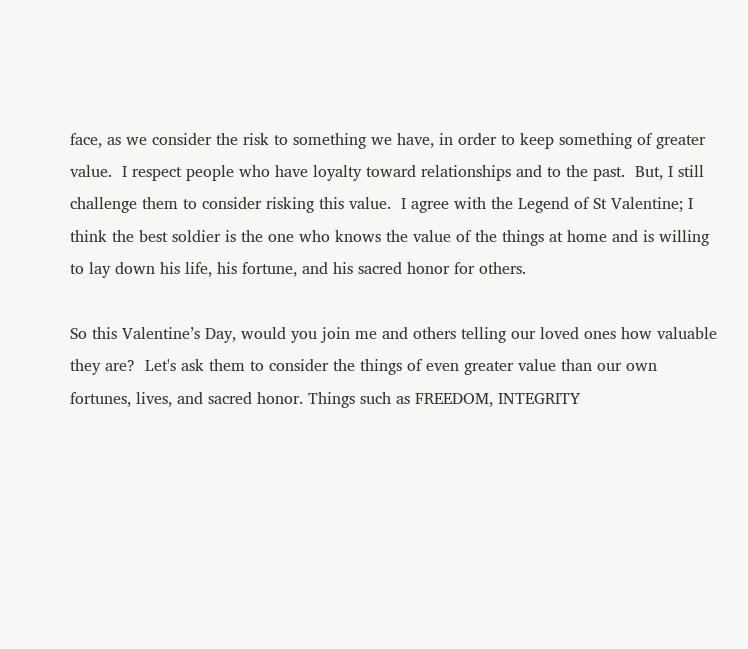face, as we consider the risk to something we have, in order to keep something of greater value.  I respect people who have loyalty toward relationships and to the past.  But, I still challenge them to consider risking this value.  I agree with the Legend of St Valentine; I think the best soldier is the one who knows the value of the things at home and is willing to lay down his life, his fortune, and his sacred honor for others.

So this Valentine’s Day, would you join me and others telling our loved ones how valuable they are?  Let's ask them to consider the things of even greater value than our own fortunes, lives, and sacred honor. Things such as FREEDOM, INTEGRITY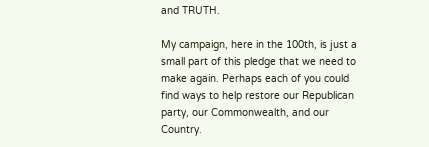and TRUTH.

My campaign, here in the 100th, is just a small part of this pledge that we need to make again. Perhaps each of you could find ways to help restore our Republican party, our Commonwealth, and our Country.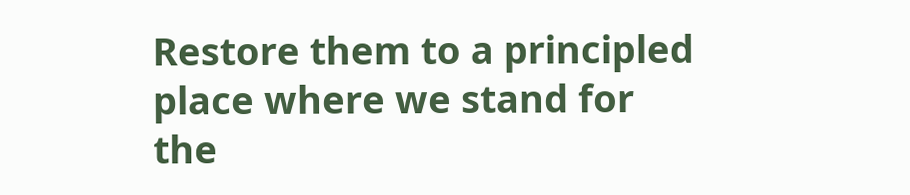Restore them to a principled place where we stand for the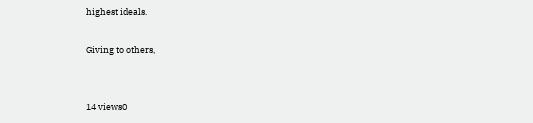highest ideals.

Giving to others,


14 views0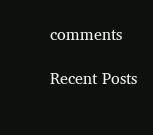comments

Recent Posts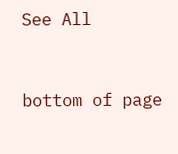See All


bottom of page